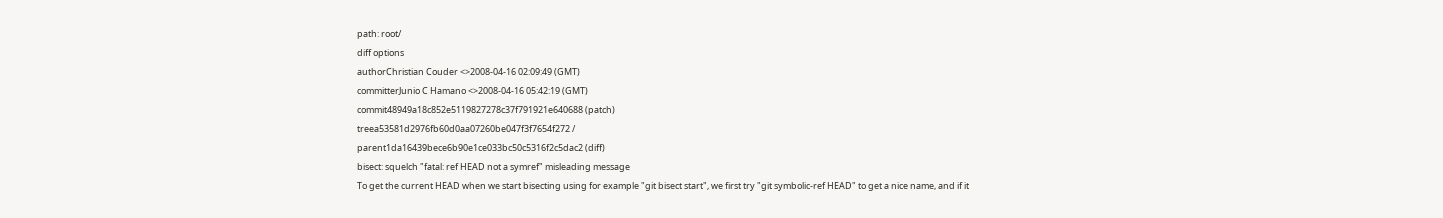path: root/
diff options
authorChristian Couder <>2008-04-16 02:09:49 (GMT)
committerJunio C Hamano <>2008-04-16 05:42:19 (GMT)
commit48949a18c852e5119827278c37f791921e640688 (patch)
treea53581d2976fb60d0aa07260be047f3f7654f272 /
parent1da16439bece6b90e1ce033bc50c5316f2c5dac2 (diff)
bisect: squelch "fatal: ref HEAD not a symref" misleading message
To get the current HEAD when we start bisecting using for example "git bisect start", we first try "git symbolic-ref HEAD" to get a nice name, and if it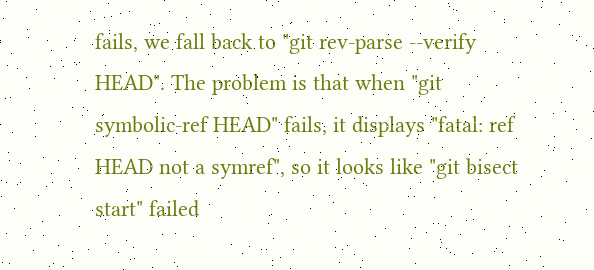fails, we fall back to "git rev-parse --verify HEAD". The problem is that when "git symbolic-ref HEAD" fails, it displays "fatal: ref HEAD not a symref", so it looks like "git bisect start" failed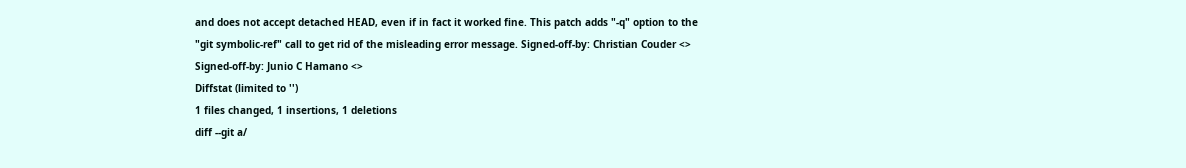and does not accept detached HEAD, even if in fact it worked fine. This patch adds "-q" option to the "git symbolic-ref" call to get rid of the misleading error message. Signed-off-by: Christian Couder <> Signed-off-by: Junio C Hamano <>
Diffstat (limited to '')
1 files changed, 1 insertions, 1 deletions
diff --git a/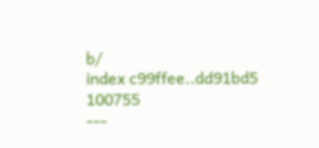b/
index c99ffee..dd91bd5 100755
---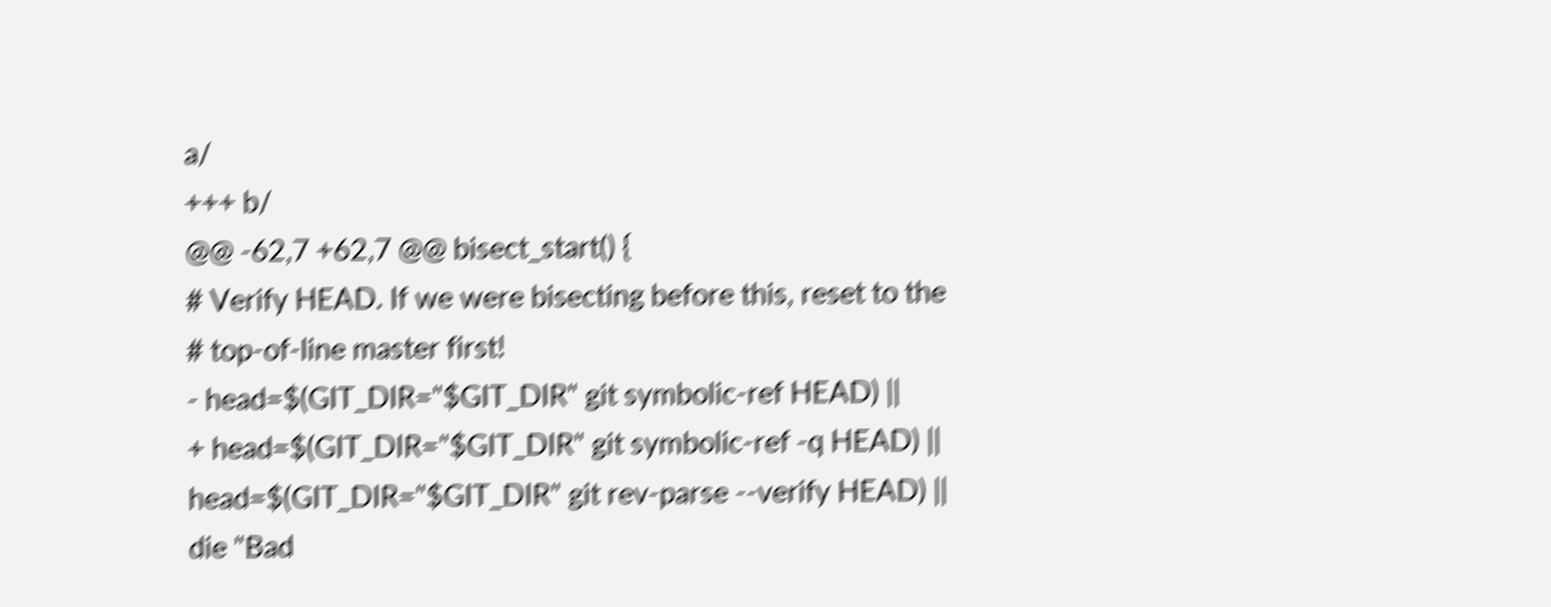a/
+++ b/
@@ -62,7 +62,7 @@ bisect_start() {
# Verify HEAD. If we were bisecting before this, reset to the
# top-of-line master first!
- head=$(GIT_DIR="$GIT_DIR" git symbolic-ref HEAD) ||
+ head=$(GIT_DIR="$GIT_DIR" git symbolic-ref -q HEAD) ||
head=$(GIT_DIR="$GIT_DIR" git rev-parse --verify HEAD) ||
die "Bad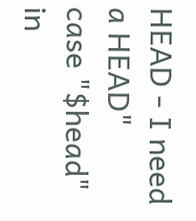HEAD - I need a HEAD"
case "$head" in